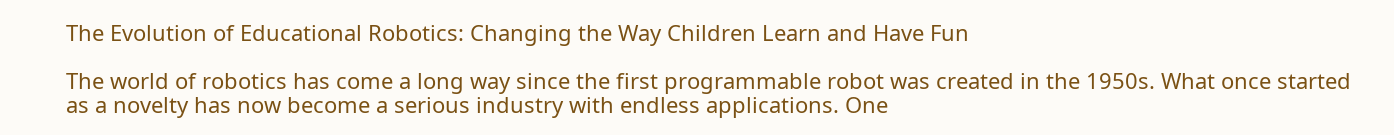The Evolution of Educational Robotics: Changing the Way Children Learn and Have Fun

The world of robotics has come a long way since the first programmable robot was created in the 1950s. What once started as a novelty has now become a serious industry with endless applications. One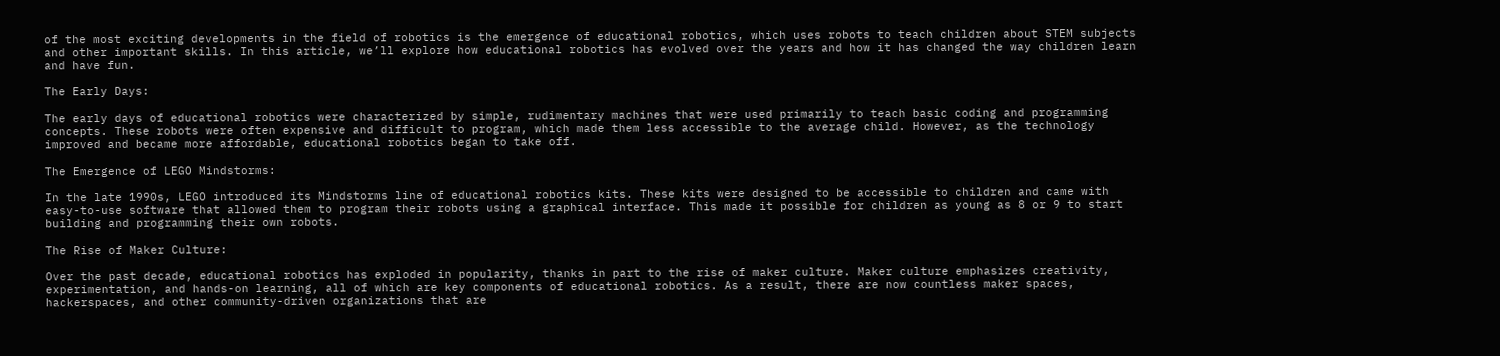of the most exciting developments in the field of robotics is the emergence of educational robotics, which uses robots to teach children about STEM subjects and other important skills. In this article, we’ll explore how educational robotics has evolved over the years and how it has changed the way children learn and have fun.

The Early Days:

The early days of educational robotics were characterized by simple, rudimentary machines that were used primarily to teach basic coding and programming concepts. These robots were often expensive and difficult to program, which made them less accessible to the average child. However, as the technology improved and became more affordable, educational robotics began to take off.

The Emergence of LEGO Mindstorms:

In the late 1990s, LEGO introduced its Mindstorms line of educational robotics kits. These kits were designed to be accessible to children and came with easy-to-use software that allowed them to program their robots using a graphical interface. This made it possible for children as young as 8 or 9 to start building and programming their own robots.

The Rise of Maker Culture:

Over the past decade, educational robotics has exploded in popularity, thanks in part to the rise of maker culture. Maker culture emphasizes creativity, experimentation, and hands-on learning, all of which are key components of educational robotics. As a result, there are now countless maker spaces, hackerspaces, and other community-driven organizations that are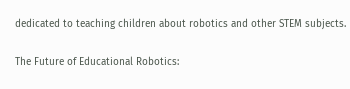dedicated to teaching children about robotics and other STEM subjects.

The Future of Educational Robotics: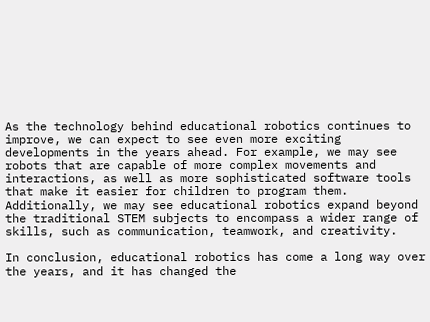As the technology behind educational robotics continues to improve, we can expect to see even more exciting developments in the years ahead. For example, we may see robots that are capable of more complex movements and interactions, as well as more sophisticated software tools that make it easier for children to program them. Additionally, we may see educational robotics expand beyond the traditional STEM subjects to encompass a wider range of skills, such as communication, teamwork, and creativity.

In conclusion, educational robotics has come a long way over the years, and it has changed the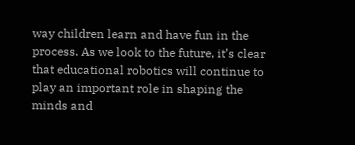way children learn and have fun in the process. As we look to the future, it’s clear that educational robotics will continue to play an important role in shaping the minds and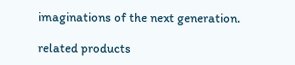imaginations of the next generation.

related products